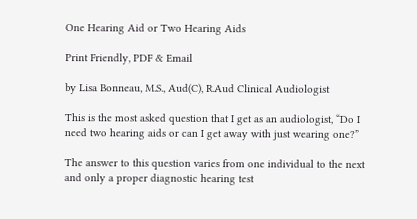One Hearing Aid or Two Hearing Aids

Print Friendly, PDF & Email

by Lisa Bonneau, M.S., Aud(C), R.Aud Clinical Audiologist

This is the most asked question that I get as an audiologist, “Do I need two hearing aids or can I get away with just wearing one?”

The answer to this question varies from one individual to the next and only a proper diagnostic hearing test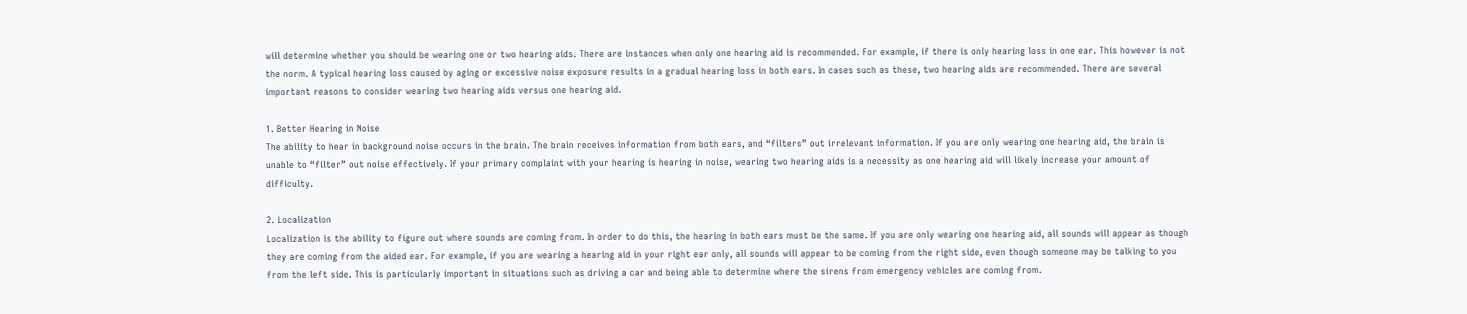will determine whether you should be wearing one or two hearing aids. There are instances when only one hearing aid is recommended. For example, if there is only hearing loss in one ear. This however is not the norm. A typical hearing loss caused by aging or excessive noise exposure results in a gradual hearing loss in both ears. In cases such as these, two hearing aids are recommended. There are several important reasons to consider wearing two hearing aids versus one hearing aid.

1. Better Hearing in Noise
The ability to hear in background noise occurs in the brain. The brain receives information from both ears, and “filters” out irrelevant information. If you are only wearing one hearing aid, the brain is unable to “filter” out noise effectively. If your primary complaint with your hearing is hearing in noise, wearing two hearing aids is a necessity as one hearing aid will likely increase your amount of difficulty.

2. Localization
Localization is the ability to figure out where sounds are coming from. In order to do this, the hearing in both ears must be the same. If you are only wearing one hearing aid, all sounds will appear as though they are coming from the aided ear. For example, if you are wearing a hearing aid in your right ear only, all sounds will appear to be coming from the right side, even though someone may be talking to you from the left side. This is particularly important in situations such as driving a car and being able to determine where the sirens from emergency vehicles are coming from.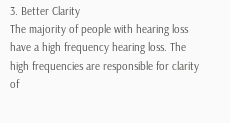3. Better Clarity
The majority of people with hearing loss have a high frequency hearing loss. The high frequencies are responsible for clarity of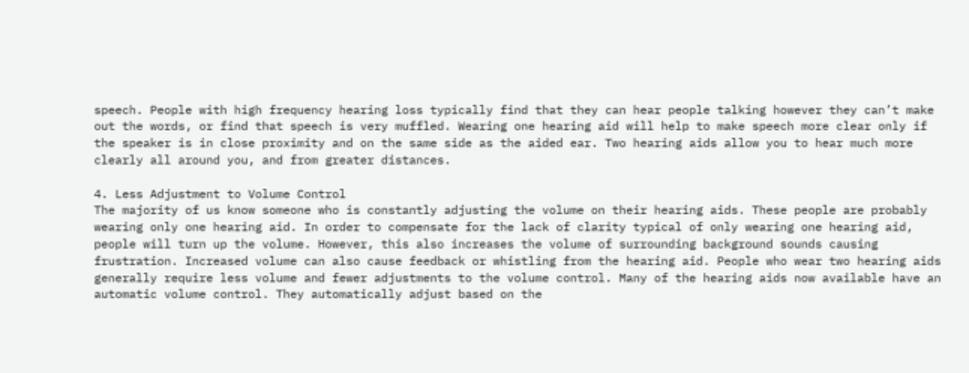speech. People with high frequency hearing loss typically find that they can hear people talking however they can’t make out the words, or find that speech is very muffled. Wearing one hearing aid will help to make speech more clear only if the speaker is in close proximity and on the same side as the aided ear. Two hearing aids allow you to hear much more clearly all around you, and from greater distances.

4. Less Adjustment to Volume Control
The majority of us know someone who is constantly adjusting the volume on their hearing aids. These people are probably wearing only one hearing aid. In order to compensate for the lack of clarity typical of only wearing one hearing aid, people will turn up the volume. However, this also increases the volume of surrounding background sounds causing frustration. Increased volume can also cause feedback or whistling from the hearing aid. People who wear two hearing aids generally require less volume and fewer adjustments to the volume control. Many of the hearing aids now available have an automatic volume control. They automatically adjust based on the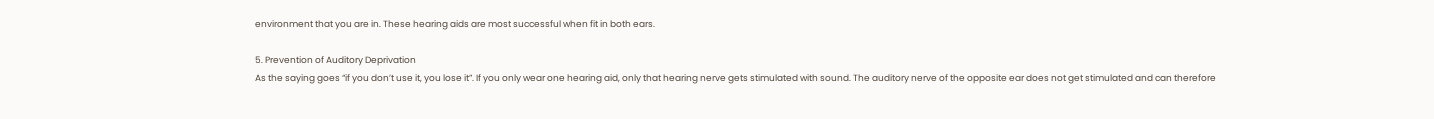environment that you are in. These hearing aids are most successful when fit in both ears.

5. Prevention of Auditory Deprivation
As the saying goes “if you don’t use it, you lose it”. If you only wear one hearing aid, only that hearing nerve gets stimulated with sound. The auditory nerve of the opposite ear does not get stimulated and can therefore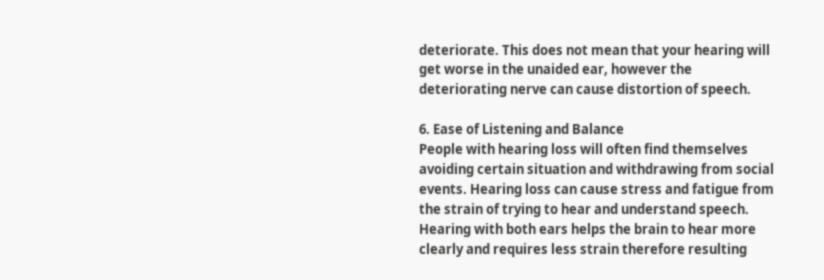deteriorate. This does not mean that your hearing will get worse in the unaided ear, however the deteriorating nerve can cause distortion of speech.

6. Ease of Listening and Balance
People with hearing loss will often find themselves avoiding certain situation and withdrawing from social events. Hearing loss can cause stress and fatigue from the strain of trying to hear and understand speech. Hearing with both ears helps the brain to hear more clearly and requires less strain therefore resulting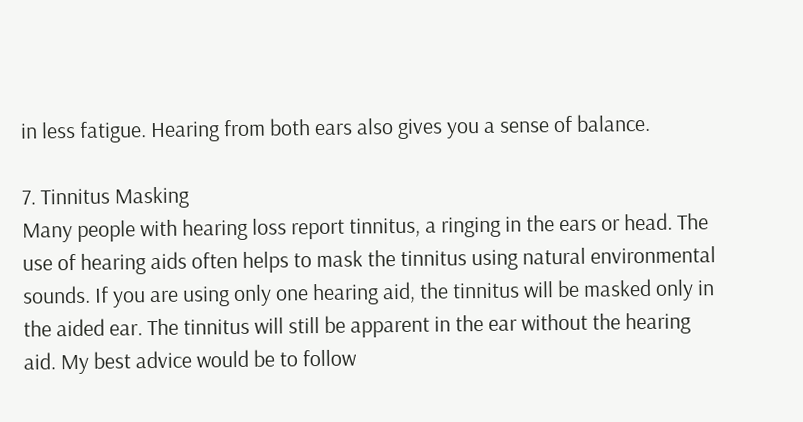in less fatigue. Hearing from both ears also gives you a sense of balance.

7. Tinnitus Masking
Many people with hearing loss report tinnitus, a ringing in the ears or head. The use of hearing aids often helps to mask the tinnitus using natural environmental sounds. If you are using only one hearing aid, the tinnitus will be masked only in the aided ear. The tinnitus will still be apparent in the ear without the hearing aid. My best advice would be to follow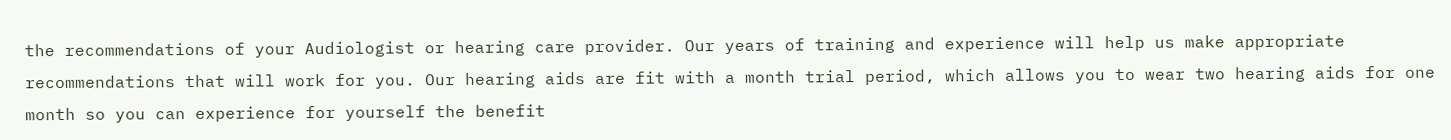the recommendations of your Audiologist or hearing care provider. Our years of training and experience will help us make appropriate recommendations that will work for you. Our hearing aids are fit with a month trial period, which allows you to wear two hearing aids for one month so you can experience for yourself the benefit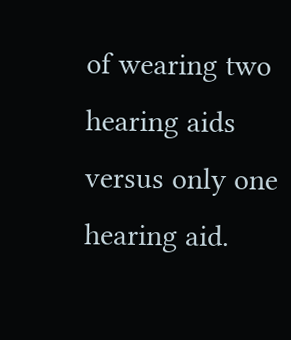of wearing two hearing aids versus only one hearing aid.